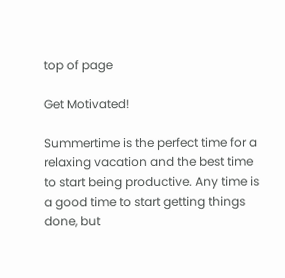top of page

Get Motivated!

Summertime is the perfect time for a relaxing vacation and the best time to start being productive. Any time is a good time to start getting things done, but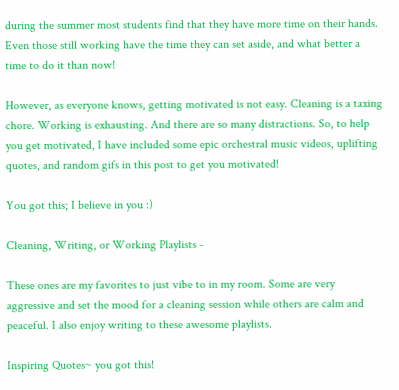during the summer most students find that they have more time on their hands. Even those still working have the time they can set aside, and what better a time to do it than now!

However, as everyone knows, getting motivated is not easy. Cleaning is a taxing chore. Working is exhausting. And there are so many distractions. So, to help you get motivated, I have included some epic orchestral music videos, uplifting quotes, and random gifs in this post to get you motivated!

You got this; I believe in you :)

Cleaning, Writing, or Working Playlists -

These ones are my favorites to just vibe to in my room. Some are very aggressive and set the mood for a cleaning session while others are calm and peaceful. I also enjoy writing to these awesome playlists.

Inspiring Quotes~ you got this!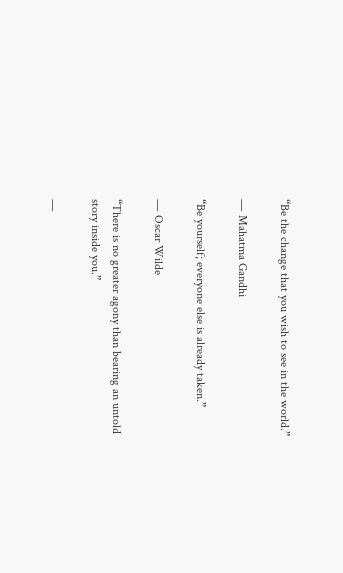“Be the change that you wish to see in the world.”

― Mahatma Gandhi

“Be yourself; everyone else is already taken.”

― Oscar Wilde

“There is no greater agony than bearing an untold story inside you.”

―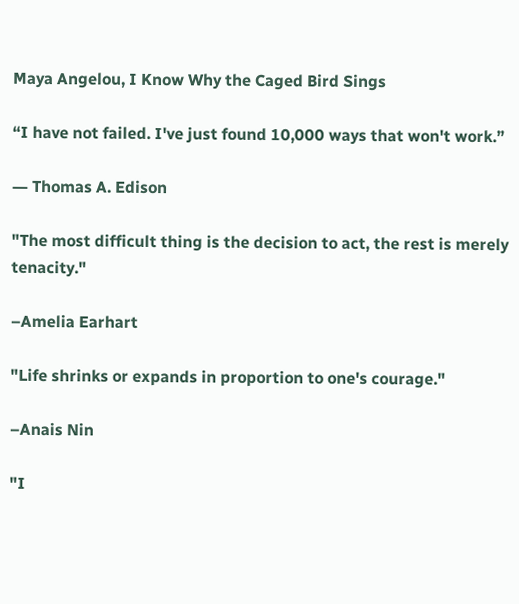Maya Angelou, I Know Why the Caged Bird Sings

“I have not failed. I've just found 10,000 ways that won't work.”

― Thomas A. Edison

"The most difficult thing is the decision to act, the rest is merely tenacity."

–Amelia Earhart

"Life shrinks or expands in proportion to one's courage."

–Anais Nin

"I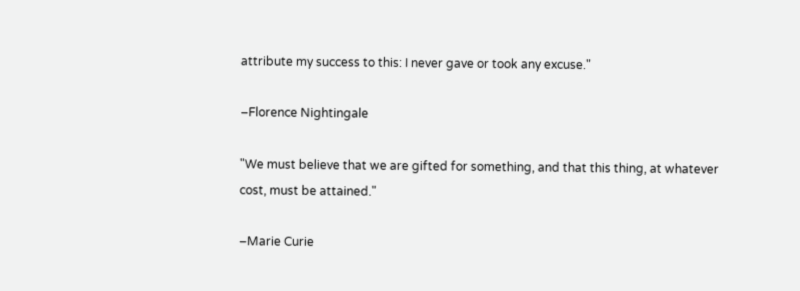attribute my success to this: I never gave or took any excuse."

–Florence Nightingale

"We must believe that we are gifted for something, and that this thing, at whatever cost, must be attained."

–Marie Curie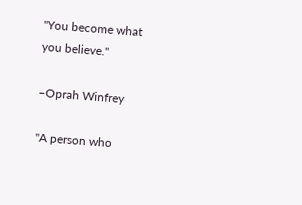"You become what you believe."

–Oprah Winfrey

"A person who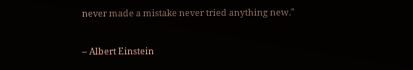never made a mistake never tried anything new."

– Albert Einstein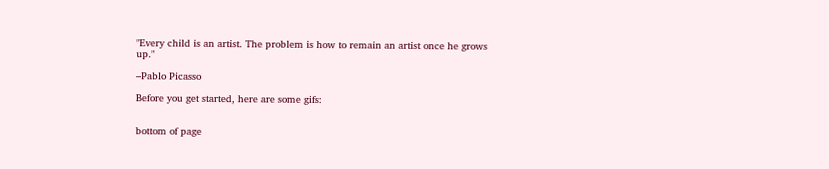"Every child is an artist. The problem is how to remain an artist once he grows up."

–Pablo Picasso

Before you get started, here are some gifs:


bottom of page